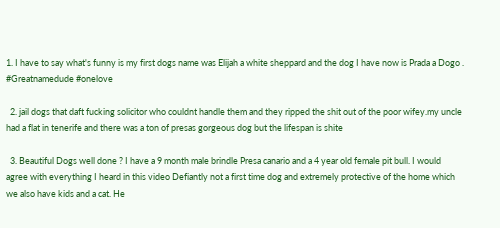1. I have to say what's funny is my first dogs name was Elijah a white sheppard and the dog I have now is Prada a Dogo . #Greatnamedude #onelove

  2. jail dogs that daft fucking solicitor who couldnt handle them and they ripped the shit out of the poor wifey.my uncle had a flat in tenerife and there was a ton of presas gorgeous dog but the lifespan is shite

  3. Beautiful Dogs well done ? I have a 9 month male brindle Presa canario and a 4 year old female pit bull. I would agree with everything I heard in this video Defiantly not a first time dog and extremely protective of the home which we also have kids and a cat. He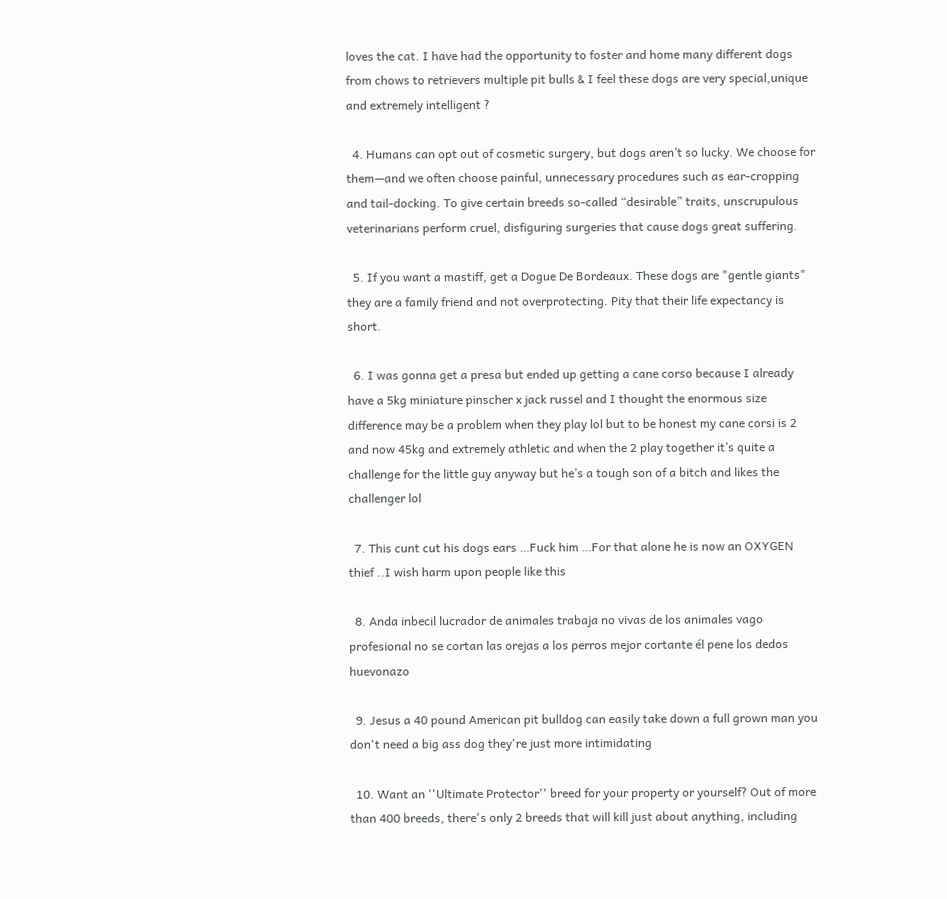loves the cat. I have had the opportunity to foster and home many different dogs from chows to retrievers multiple pit bulls & I feel these dogs are very special,unique and extremely intelligent ?

  4. Humans can opt out of cosmetic surgery, but dogs aren’t so lucky. We choose for them—and we often choose painful, unnecessary procedures such as ear-cropping and tail-docking. To give certain breeds so-called “desirable” traits, unscrupulous veterinarians perform cruel, disfiguring surgeries that cause dogs great suffering.

  5. If you want a mastiff, get a Dogue De Bordeaux. These dogs are "gentle giants" they are a family friend and not overprotecting. Pity that their life expectancy is short.

  6. I was gonna get a presa but ended up getting a cane corso because I already have a 5kg miniature pinscher x jack russel and I thought the enormous size difference may be a problem when they play lol but to be honest my cane corsi is 2 and now 45kg and extremely athletic and when the 2 play together it’s quite a challenge for the little guy anyway but he’s a tough son of a bitch and likes the challenger lol

  7. This cunt cut his dogs ears …Fuck him …For that alone he is now an OXYGEN thief ..I wish harm upon people like this

  8. Anda inbecil lucrador de animales trabaja no vivas de los animales vago profesional no se cortan las orejas a los perros mejor cortante él pene los dedos huevonazo

  9. Jesus a 40 pound American pit bulldog can easily take down a full grown man you don't need a big ass dog they're just more intimidating

  10. Want an ''Ultimate Protector'' breed for your property or yourself? Out of more than 400 breeds, there's only 2 breeds that will kill just about anything, including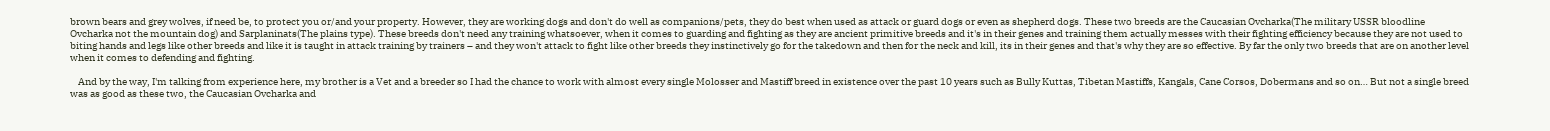brown bears and grey wolves, if need be, to protect you or/and your property. However, they are working dogs and don't do well as companions/pets, they do best when used as attack or guard dogs or even as shepherd dogs. These two breeds are the Caucasian Ovcharka(The military USSR bloodline Ovcharka not the mountain dog) and Sarplaninats(The plains type). These breeds don't need any training whatsoever, when it comes to guarding and fighting as they are ancient primitive breeds and it's in their genes and training them actually messes with their fighting efficiency because they are not used to biting hands and legs like other breeds and like it is taught in attack training by trainers – and they won't attack to fight like other breeds they instinctively go for the takedown and then for the neck and kill, its in their genes and that's why they are so effective. By far the only two breeds that are on another level when it comes to defending and fighting.

    And by the way, I'm talking from experience here, my brother is a Vet and a breeder so I had the chance to work with almost every single Molosser and Mastiff breed in existence over the past 10 years such as Bully Kuttas, Tibetan Mastiffs, Kangals, Cane Corsos, Dobermans and so on… But not a single breed was as good as these two, the Caucasian Ovcharka and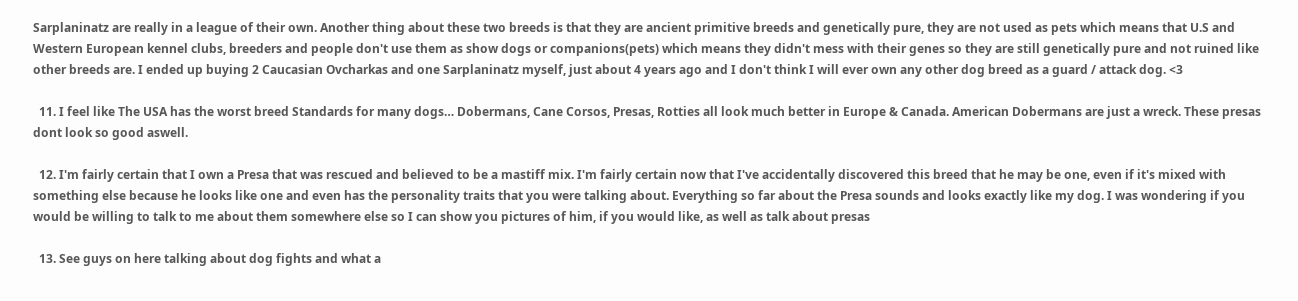Sarplaninatz are really in a league of their own. Another thing about these two breeds is that they are ancient primitive breeds and genetically pure, they are not used as pets which means that U.S and Western European kennel clubs, breeders and people don't use them as show dogs or companions(pets) which means they didn't mess with their genes so they are still genetically pure and not ruined like other breeds are. I ended up buying 2 Caucasian Ovcharkas and one Sarplaninatz myself, just about 4 years ago and I don't think I will ever own any other dog breed as a guard / attack dog. <3

  11. I feel like The USA has the worst breed Standards for many dogs… Dobermans, Cane Corsos, Presas, Rotties all look much better in Europe & Canada. American Dobermans are just a wreck. These presas dont look so good aswell.

  12. I'm fairly certain that I own a Presa that was rescued and believed to be a mastiff mix. I'm fairly certain now that I've accidentally discovered this breed that he may be one, even if it's mixed with something else because he looks like one and even has the personality traits that you were talking about. Everything so far about the Presa sounds and looks exactly like my dog. I was wondering if you would be willing to talk to me about them somewhere else so I can show you pictures of him, if you would like, as well as talk about presas

  13. See guys on here talking about dog fights and what a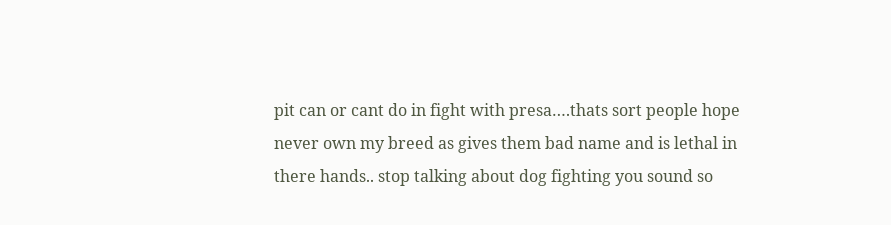pit can or cant do in fight with presa….thats sort people hope never own my breed as gives them bad name and is lethal in there hands.. stop talking about dog fighting you sound so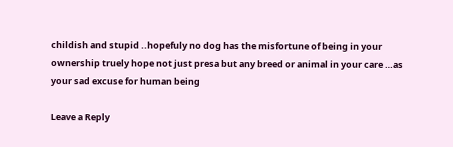childish and stupid ..hopefuly no dog has the misfortune of being in your ownership truely hope not just presa but any breed or animal in your care …as your sad excuse for human being

Leave a Reply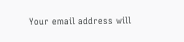Your email address will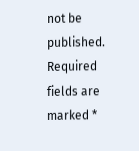not be published. Required fields are marked *